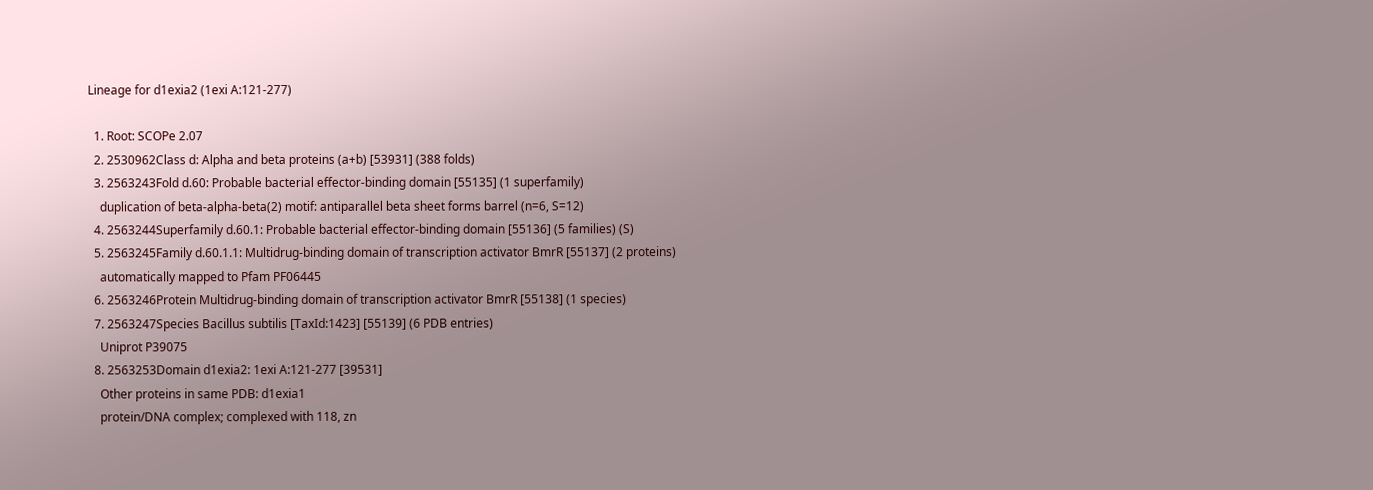Lineage for d1exia2 (1exi A:121-277)

  1. Root: SCOPe 2.07
  2. 2530962Class d: Alpha and beta proteins (a+b) [53931] (388 folds)
  3. 2563243Fold d.60: Probable bacterial effector-binding domain [55135] (1 superfamily)
    duplication of beta-alpha-beta(2) motif: antiparallel beta sheet forms barrel (n=6, S=12)
  4. 2563244Superfamily d.60.1: Probable bacterial effector-binding domain [55136] (5 families) (S)
  5. 2563245Family d.60.1.1: Multidrug-binding domain of transcription activator BmrR [55137] (2 proteins)
    automatically mapped to Pfam PF06445
  6. 2563246Protein Multidrug-binding domain of transcription activator BmrR [55138] (1 species)
  7. 2563247Species Bacillus subtilis [TaxId:1423] [55139] (6 PDB entries)
    Uniprot P39075
  8. 2563253Domain d1exia2: 1exi A:121-277 [39531]
    Other proteins in same PDB: d1exia1
    protein/DNA complex; complexed with 118, zn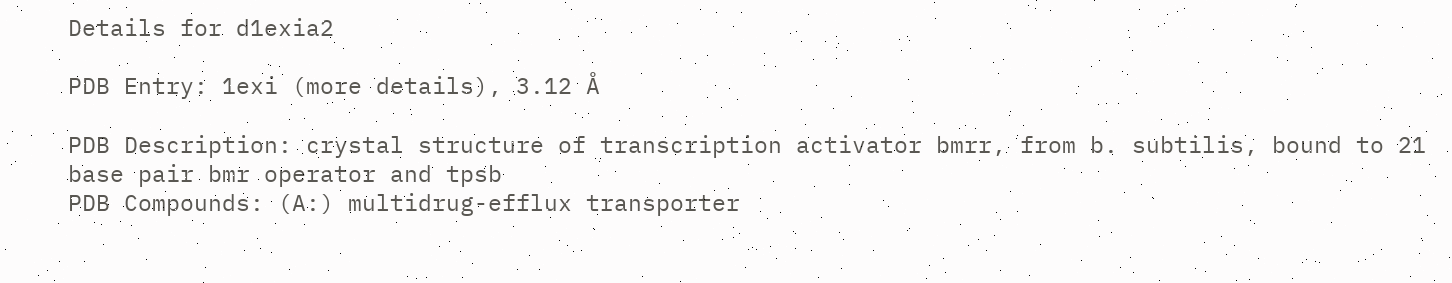Details for d1exia2

PDB Entry: 1exi (more details), 3.12 Å

PDB Description: crystal structure of transcription activator bmrr, from b. subtilis, bound to 21 base pair bmr operator and tpsb
PDB Compounds: (A:) multidrug-efflux transporter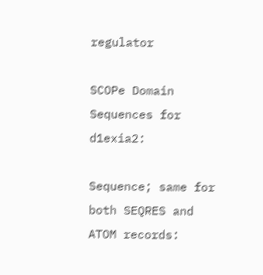regulator

SCOPe Domain Sequences for d1exia2:

Sequence; same for both SEQRES and ATOM records: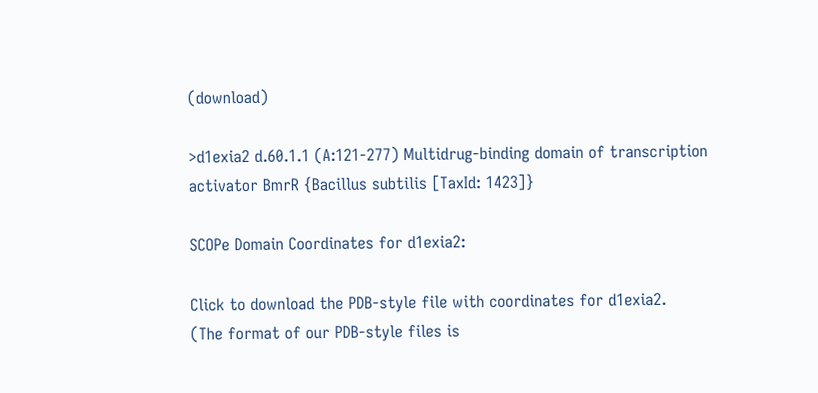(download)

>d1exia2 d.60.1.1 (A:121-277) Multidrug-binding domain of transcription activator BmrR {Bacillus subtilis [TaxId: 1423]}

SCOPe Domain Coordinates for d1exia2:

Click to download the PDB-style file with coordinates for d1exia2.
(The format of our PDB-style files is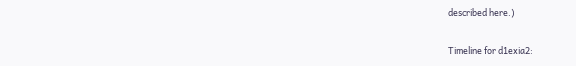described here.)

Timeline for d1exia2: